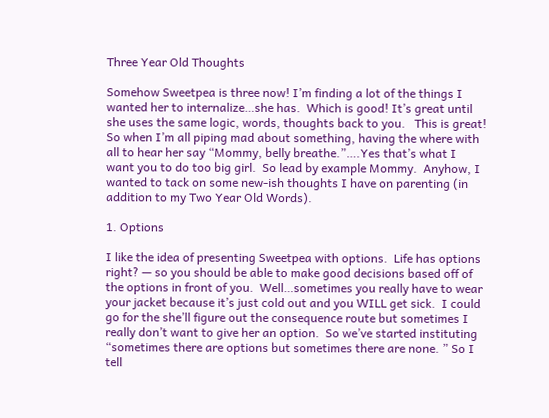Three Year Old Thoughts

Somehow Sweetpea is three now! I’m finding a lot of the things I wanted her to internalize…she has.  Which is good! It’s great until she uses the same logic, words, thoughts back to you.   This is great!  So when I’m all piping mad about something, having the where with all to hear her say “Mommy, belly breathe.”….Yes that’s what I want you to do too big girl.  So lead by example Mommy.  Anyhow, I wanted to tack on some new-ish thoughts I have on parenting (in addition to my Two Year Old Words).

1. Options

I like the idea of presenting Sweetpea with options.  Life has options right? — so you should be able to make good decisions based off of the options in front of you.  Well…sometimes you really have to wear your jacket because it’s just cold out and you WILL get sick.  I could go for the she’ll figure out the consequence route but sometimes I really don’t want to give her an option.  So we’ve started instituting “sometimes there are options but sometimes there are none. ” So I tell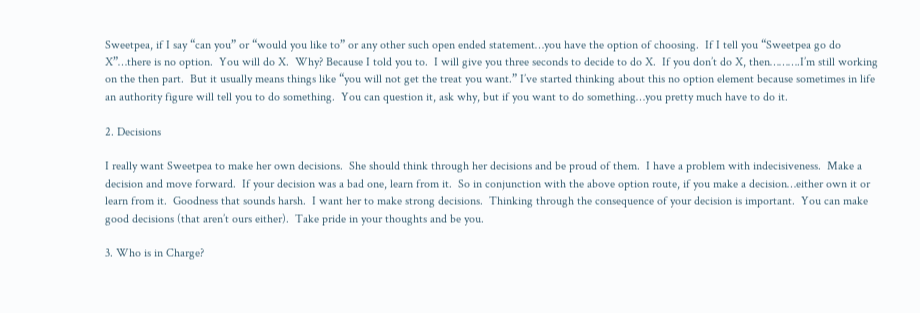Sweetpea, if I say “can you” or “would you like to” or any other such open ended statement…you have the option of choosing.  If I tell you “Sweetpea go do X”…there is no option.  You will do X.  Why? Because I told you to.  I will give you three seconds to decide to do X.  If you don’t do X, then……….I’m still working on the then part.  But it usually means things like “you will not get the treat you want.” I’ve started thinking about this no option element because sometimes in life an authority figure will tell you to do something.  You can question it, ask why, but if you want to do something…you pretty much have to do it.

2. Decisions

I really want Sweetpea to make her own decisions.  She should think through her decisions and be proud of them.  I have a problem with indecisiveness.  Make a decision and move forward.  If your decision was a bad one, learn from it.  So in conjunction with the above option route, if you make a decision…either own it or learn from it.  Goodness that sounds harsh.  I want her to make strong decisions.  Thinking through the consequence of your decision is important.  You can make good decisions (that aren’t ours either).  Take pride in your thoughts and be you.

3. Who is in Charge?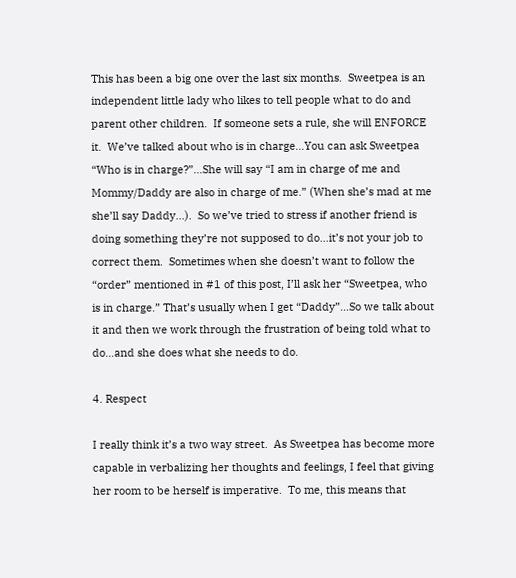This has been a big one over the last six months.  Sweetpea is an independent little lady who likes to tell people what to do and parent other children.  If someone sets a rule, she will ENFORCE it.  We’ve talked about who is in charge…You can ask Sweetpea “Who is in charge?”…She will say “I am in charge of me and Mommy/Daddy are also in charge of me.” (When she’s mad at me she’ll say Daddy…).  So we’ve tried to stress if another friend is doing something they’re not supposed to do…it’s not your job to correct them.  Sometimes when she doesn’t want to follow the “order” mentioned in #1 of this post, I’ll ask her “Sweetpea, who is in charge.” That’s usually when I get “Daddy”…So we talk about it and then we work through the frustration of being told what to do…and she does what she needs to do.

4. Respect

I really think it’s a two way street.  As Sweetpea has become more capable in verbalizing her thoughts and feelings, I feel that giving her room to be herself is imperative.  To me, this means that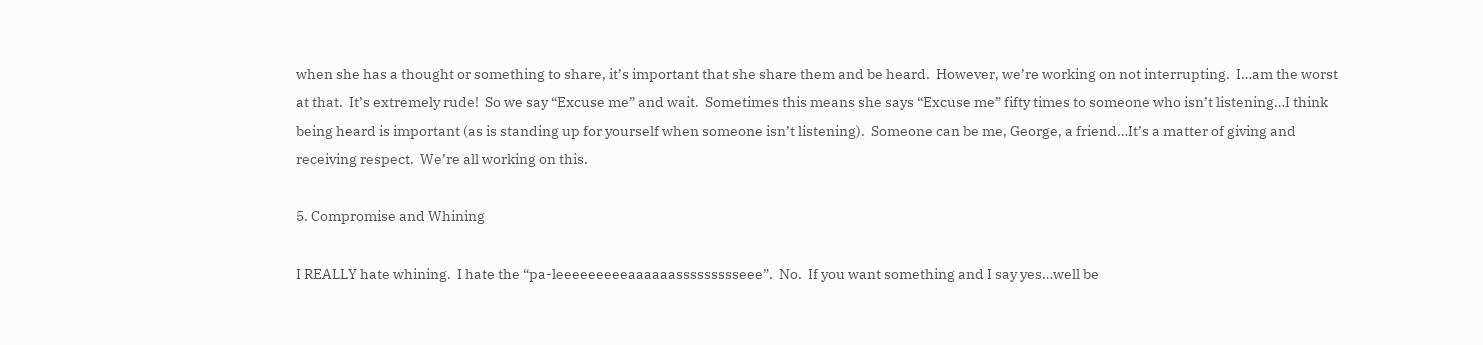when she has a thought or something to share, it’s important that she share them and be heard.  However, we’re working on not interrupting.  I…am the worst at that.  It’s extremely rude!  So we say “Excuse me” and wait.  Sometimes this means she says “Excuse me” fifty times to someone who isn’t listening…I think being heard is important (as is standing up for yourself when someone isn’t listening).  Someone can be me, George, a friend…It’s a matter of giving and receiving respect.  We’re all working on this.

5. Compromise and Whining

I REALLY hate whining.  I hate the “pa-leeeeeeeeeaaaaaassssssssseee”.  No.  If you want something and I say yes…well be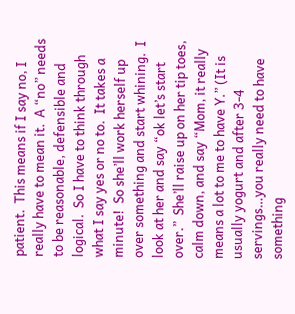patient.  This means if I say no, I really have to mean it.  A “no” needs to be reasonable, defensible and logical.  So I have to think through what I say yes or no to.  It takes a minute!  So she’ll work herself up over something and start whining.  I look at her and say “ok let’s start over.”  She’ll raise up on her tip toes, calm down, and say “Mom, it really means a lot to me to have Y.” (It is usually yogurt and after 3-4 servings…you really need to have something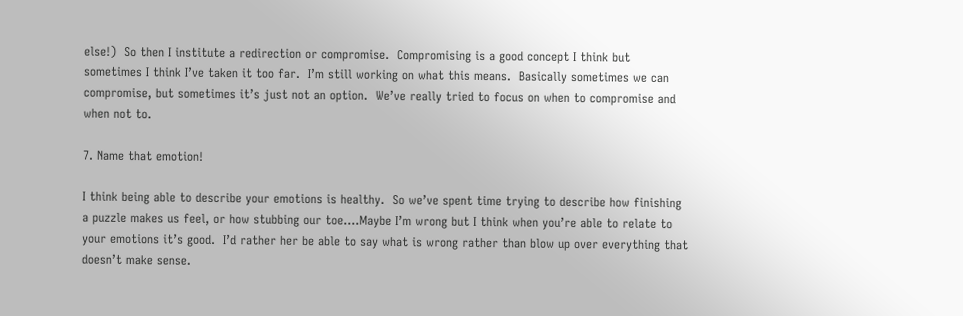else!)  So then I institute a redirection or compromise.  Compromising is a good concept I think but sometimes I think I’ve taken it too far.  I’m still working on what this means.  Basically sometimes we can compromise, but sometimes it’s just not an option.  We’ve really tried to focus on when to compromise and when not to.

7. Name that emotion!

I think being able to describe your emotions is healthy.  So we’ve spent time trying to describe how finishing a puzzle makes us feel, or how stubbing our toe….Maybe I’m wrong but I think when you’re able to relate to your emotions it’s good.  I’d rather her be able to say what is wrong rather than blow up over everything that doesn’t make sense.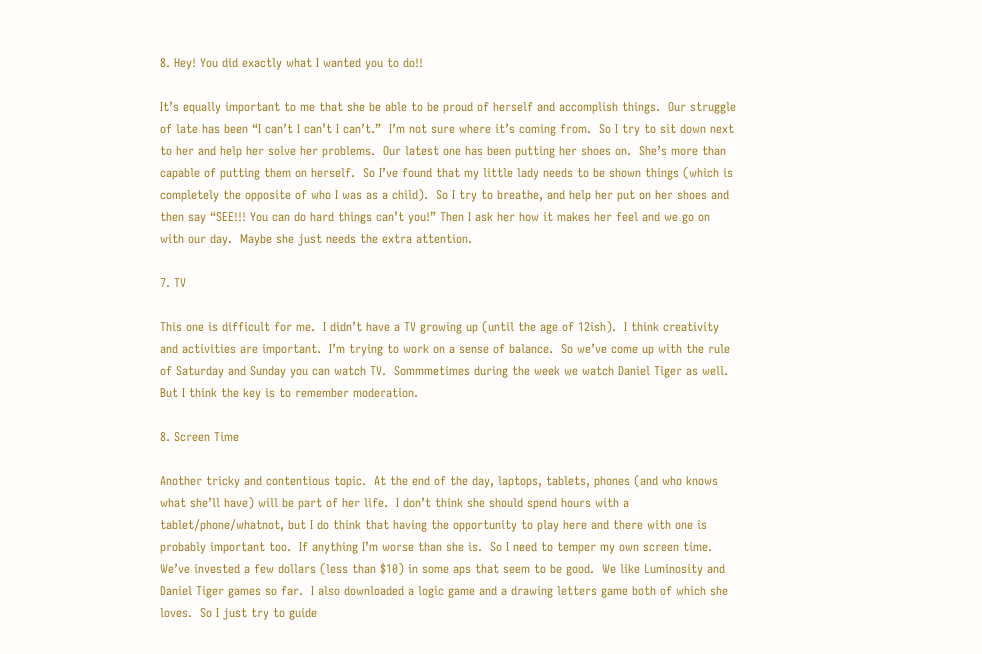8. Hey! You did exactly what I wanted you to do!!

It’s equally important to me that she be able to be proud of herself and accomplish things.  Our struggle of late has been “I can’t I can’t I can’t.”  I’m not sure where it’s coming from.  So I try to sit down next to her and help her solve her problems.  Our latest one has been putting her shoes on.  She’s more than capable of putting them on herself.  So I’ve found that my little lady needs to be shown things (which is completely the opposite of who I was as a child).  So I try to breathe, and help her put on her shoes and then say “SEE!!! You can do hard things can’t you!” Then I ask her how it makes her feel and we go on with our day.  Maybe she just needs the extra attention.

7. TV

This one is difficult for me.  I didn’t have a TV growing up (until the age of 12ish).  I think creativity and activities are important.  I’m trying to work on a sense of balance.  So we’ve come up with the rule of Saturday and Sunday you can watch TV.  Sommmetimes during the week we watch Daniel Tiger as well.  But I think the key is to remember moderation.

8. Screen Time

Another tricky and contentious topic.  At the end of the day, laptops, tablets, phones (and who knows what she’ll have) will be part of her life.  I don’t think she should spend hours with a tablet/phone/whatnot, but I do think that having the opportunity to play here and there with one is probably important too.  If anything I’m worse than she is.  So I need to temper my own screen time.  We’ve invested a few dollars (less than $10) in some aps that seem to be good.  We like Luminosity and Daniel Tiger games so far.  I also downloaded a logic game and a drawing letters game both of which she loves.  So I just try to guide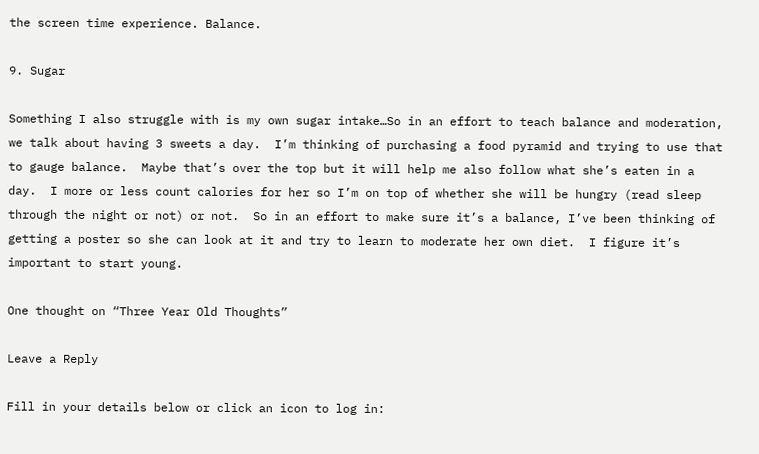the screen time experience. Balance.

9. Sugar

Something I also struggle with is my own sugar intake…So in an effort to teach balance and moderation, we talk about having 3 sweets a day.  I’m thinking of purchasing a food pyramid and trying to use that to gauge balance.  Maybe that’s over the top but it will help me also follow what she’s eaten in a day.  I more or less count calories for her so I’m on top of whether she will be hungry (read sleep through the night or not) or not.  So in an effort to make sure it’s a balance, I’ve been thinking of getting a poster so she can look at it and try to learn to moderate her own diet.  I figure it’s important to start young.

One thought on “Three Year Old Thoughts”

Leave a Reply

Fill in your details below or click an icon to log in: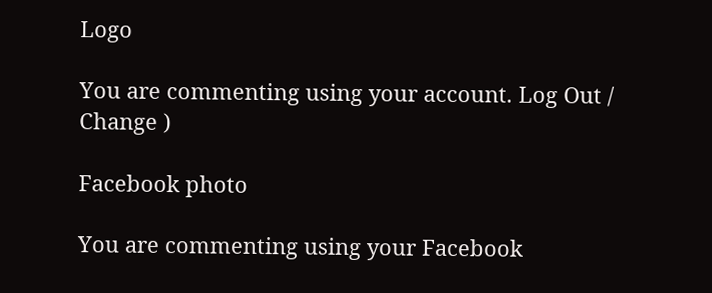Logo

You are commenting using your account. Log Out /  Change )

Facebook photo

You are commenting using your Facebook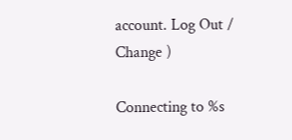account. Log Out /  Change )

Connecting to %s